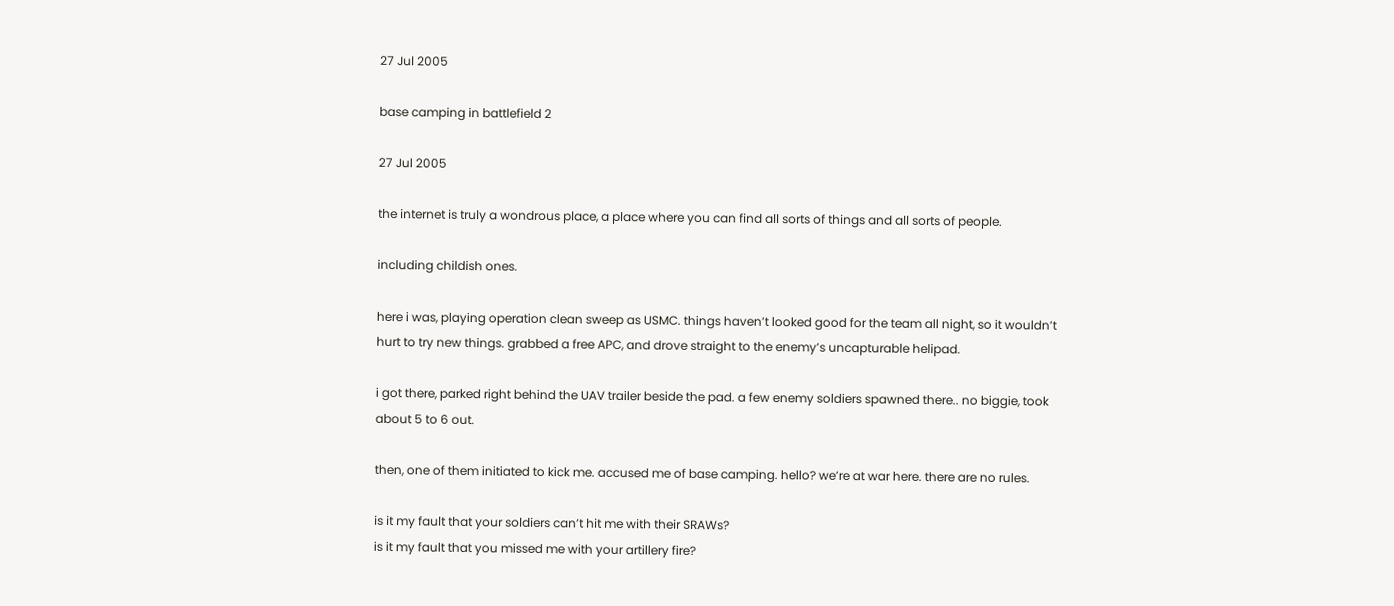27 Jul 2005

base camping in battlefield 2

27 Jul 2005

the internet is truly a wondrous place, a place where you can find all sorts of things and all sorts of people.

including childish ones.

here i was, playing operation clean sweep as USMC. things haven’t looked good for the team all night, so it wouldn’t hurt to try new things. grabbed a free APC, and drove straight to the enemy’s uncapturable helipad.

i got there, parked right behind the UAV trailer beside the pad. a few enemy soldiers spawned there.. no biggie, took about 5 to 6 out.

then, one of them initiated to kick me. accused me of base camping. hello? we’re at war here. there are no rules.

is it my fault that your soldiers can’t hit me with their SRAWs?
is it my fault that you missed me with your artillery fire?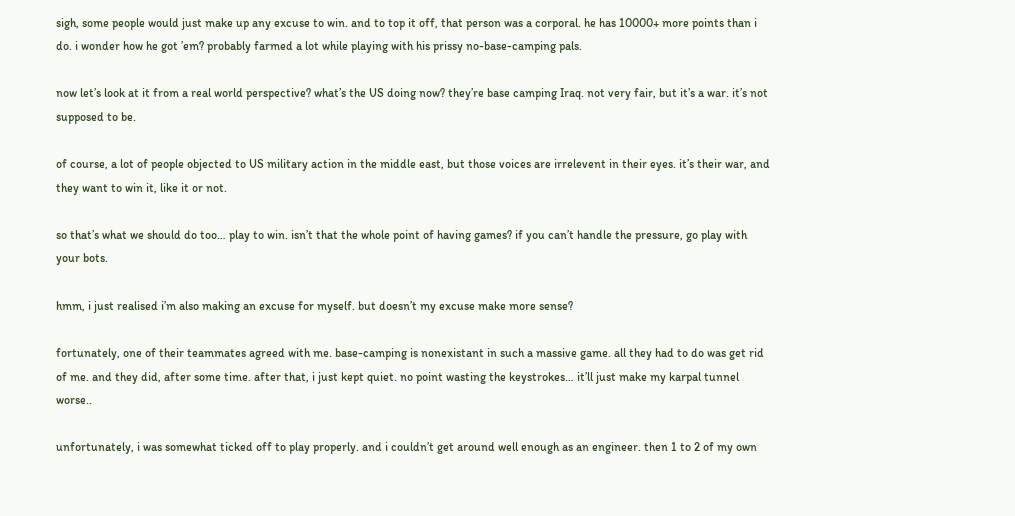sigh, some people would just make up any excuse to win. and to top it off, that person was a corporal. he has 10000+ more points than i do. i wonder how he got ’em? probably farmed a lot while playing with his prissy no-base-camping pals.

now let’s look at it from a real world perspective? what’s the US doing now? they’re base camping Iraq. not very fair, but it’s a war. it’s not supposed to be.

of course, a lot of people objected to US military action in the middle east, but those voices are irrelevent in their eyes. it’s their war, and they want to win it, like it or not.

so that’s what we should do too… play to win. isn’t that the whole point of having games? if you can’t handle the pressure, go play with your bots.

hmm, i just realised i’m also making an excuse for myself. but doesn’t my excuse make more sense?

fortunately, one of their teammates agreed with me. base-camping is nonexistant in such a massive game. all they had to do was get rid of me. and they did, after some time. after that, i just kept quiet. no point wasting the keystrokes… it’ll just make my karpal tunnel worse..

unfortunately, i was somewhat ticked off to play properly. and i couldn’t get around well enough as an engineer. then 1 to 2 of my own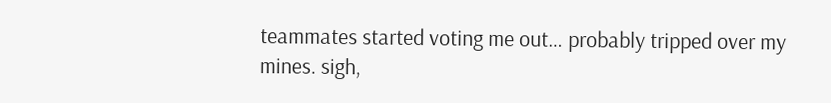teammates started voting me out… probably tripped over my mines. sigh,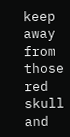keep away from those red skull and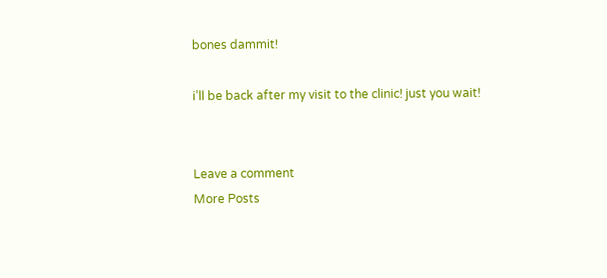bones dammit!

i’ll be back after my visit to the clinic! just you wait!


Leave a comment
More Posts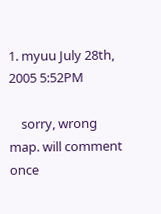1. myuu July 28th, 2005 5:52PM

    sorry, wrong map. will comment once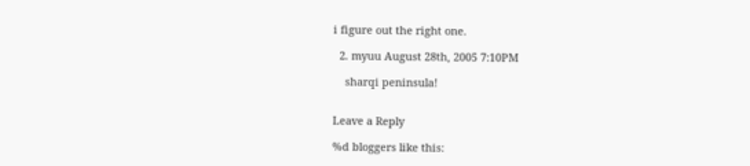i figure out the right one.

  2. myuu August 28th, 2005 7:10PM

    sharqi peninsula!


Leave a Reply

%d bloggers like this: